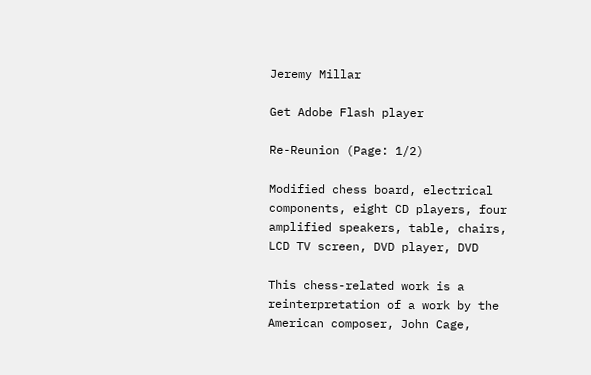Jeremy Millar

Get Adobe Flash player

Re-Reunion (Page: 1/2)

Modified chess board, electrical components, eight CD players, four amplified speakers, table, chairs, LCD TV screen, DVD player, DVD

This chess-related work is a reinterpretation of a work by the American composer, John Cage,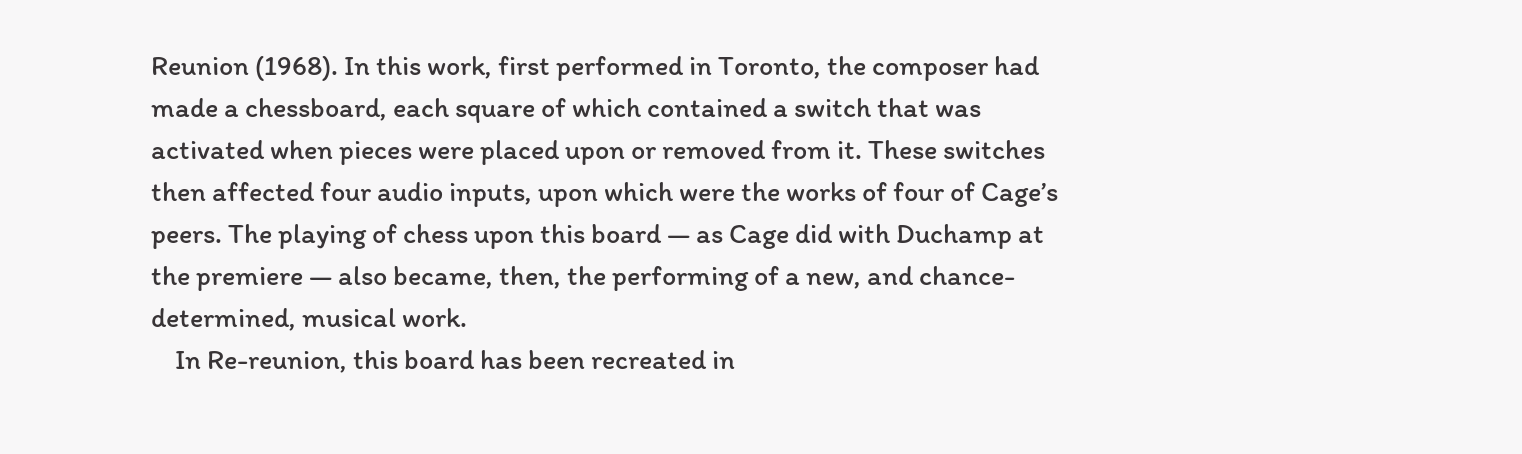Reunion (1968). In this work, first performed in Toronto, the composer had made a chessboard, each square of which contained a switch that was activated when pieces were placed upon or removed from it. These switches then affected four audio inputs, upon which were the works of four of Cage’s peers. The playing of chess upon this board — as Cage did with Duchamp at the premiere — also became, then, the performing of a new, and chance-determined, musical work.
    In Re-reunion, this board has been recreated in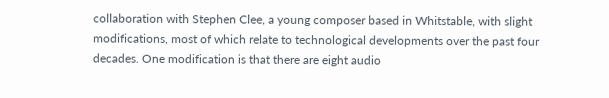collaboration with Stephen Clee, a young composer based in Whitstable, with slight modifications, most of which relate to technological developments over the past four decades. One modification is that there are eight audio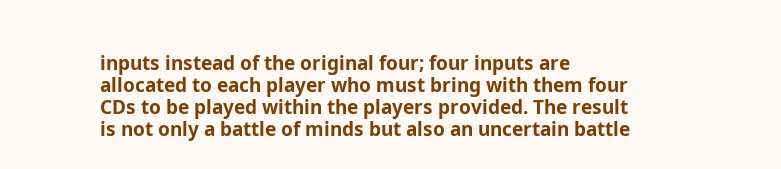inputs instead of the original four; four inputs are allocated to each player who must bring with them four CDs to be played within the players provided. The result is not only a battle of minds but also an uncertain battle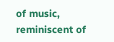of music, reminiscent of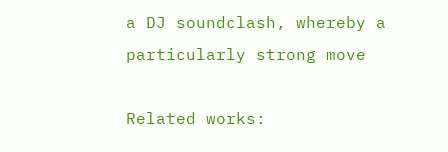a DJ soundclash, whereby a particularly strong move

Related works: